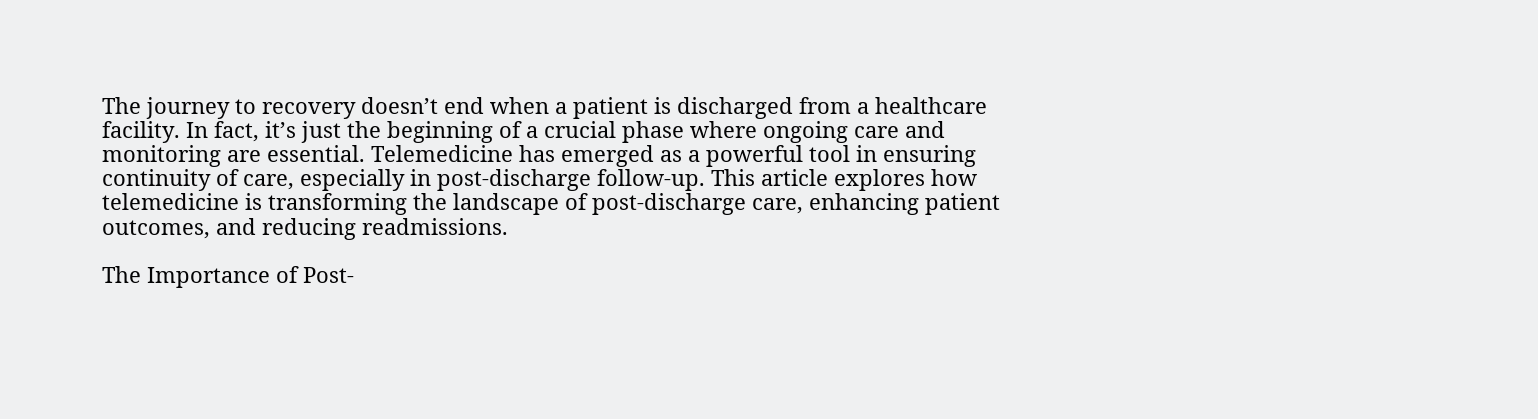The journey to recovery doesn’t end when a patient is discharged from a healthcare facility. In fact, it’s just the beginning of a crucial phase where ongoing care and monitoring are essential. Telemedicine has emerged as a powerful tool in ensuring continuity of care, especially in post-discharge follow-up. This article explores how telemedicine is transforming the landscape of post-discharge care, enhancing patient outcomes, and reducing readmissions.

The Importance of Post-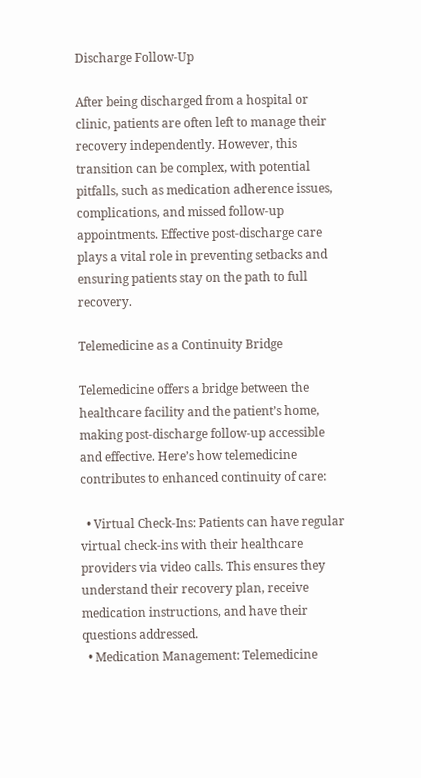Discharge Follow-Up

After being discharged from a hospital or clinic, patients are often left to manage their recovery independently. However, this transition can be complex, with potential pitfalls, such as medication adherence issues, complications, and missed follow-up appointments. Effective post-discharge care plays a vital role in preventing setbacks and ensuring patients stay on the path to full recovery.

Telemedicine as a Continuity Bridge

Telemedicine offers a bridge between the healthcare facility and the patient’s home, making post-discharge follow-up accessible and effective. Here’s how telemedicine contributes to enhanced continuity of care:

  • Virtual Check-Ins: Patients can have regular virtual check-ins with their healthcare providers via video calls. This ensures they understand their recovery plan, receive medication instructions, and have their questions addressed.
  • Medication Management: Telemedicine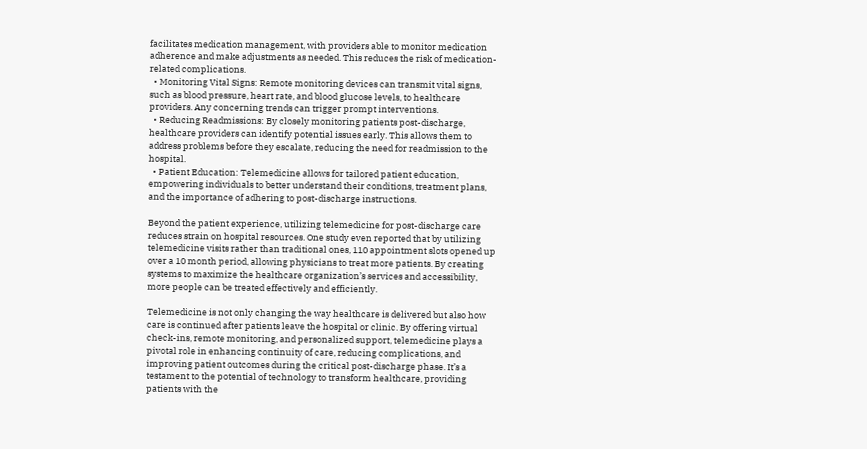facilitates medication management, with providers able to monitor medication adherence and make adjustments as needed. This reduces the risk of medication-related complications.
  • Monitoring Vital Signs: Remote monitoring devices can transmit vital signs, such as blood pressure, heart rate, and blood glucose levels, to healthcare providers. Any concerning trends can trigger prompt interventions.
  • Reducing Readmissions: By closely monitoring patients post-discharge, healthcare providers can identify potential issues early. This allows them to address problems before they escalate, reducing the need for readmission to the hospital.
  • Patient Education: Telemedicine allows for tailored patient education, empowering individuals to better understand their conditions, treatment plans, and the importance of adhering to post-discharge instructions.

Beyond the patient experience, utilizing telemedicine for post-discharge care reduces strain on hospital resources. One study even reported that by utilizing telemedicine visits rather than traditional ones, 110 appointment slots opened up over a 10 month period, allowing physicians to treat more patients. By creating systems to maximize the healthcare organization’s services and accessibility, more people can be treated effectively and efficiently.

Telemedicine is not only changing the way healthcare is delivered but also how care is continued after patients leave the hospital or clinic. By offering virtual check-ins, remote monitoring, and personalized support, telemedicine plays a pivotal role in enhancing continuity of care, reducing complications, and improving patient outcomes during the critical post-discharge phase. It’s a testament to the potential of technology to transform healthcare, providing patients with the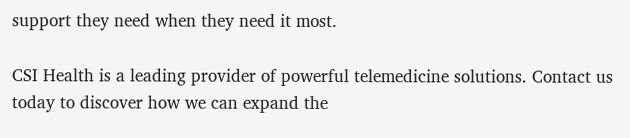support they need when they need it most.

CSI Health is a leading provider of powerful telemedicine solutions. Contact us today to discover how we can expand the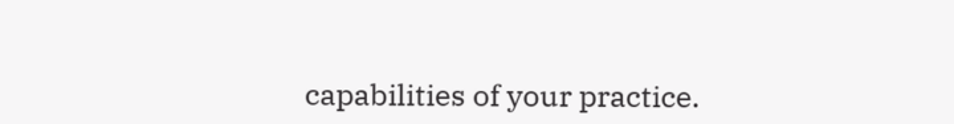capabilities of your practice.